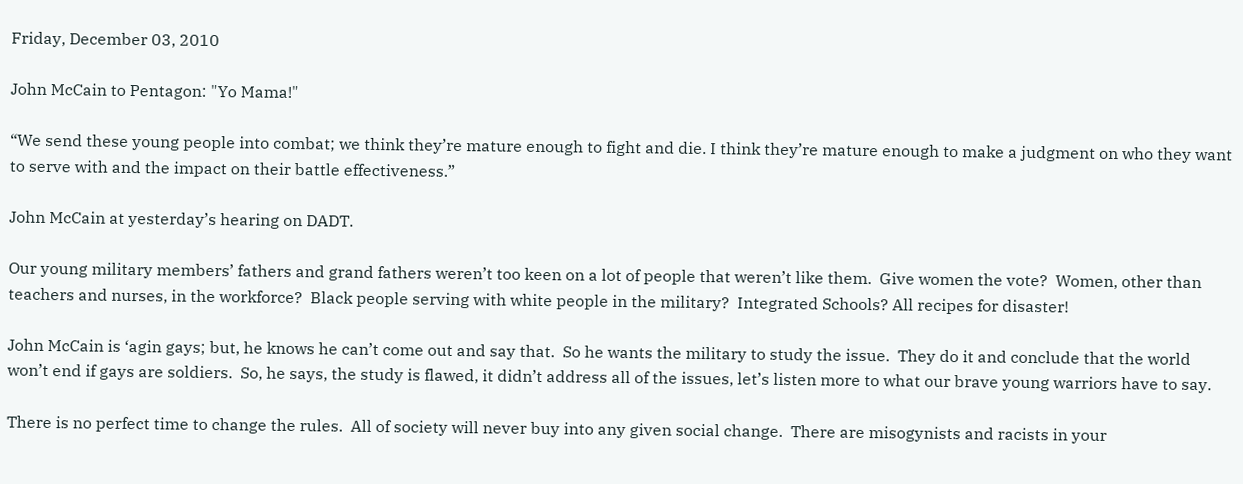Friday, December 03, 2010

John McCain to Pentagon: "Yo Mama!"

“We send these young people into combat; we think they’re mature enough to fight and die. I think they’re mature enough to make a judgment on who they want to serve with and the impact on their battle effectiveness.”

John McCain at yesterday’s hearing on DADT.

Our young military members’ fathers and grand fathers weren’t too keen on a lot of people that weren’t like them.  Give women the vote?  Women, other than teachers and nurses, in the workforce?  Black people serving with white people in the military?  Integrated Schools? All recipes for disaster!

John McCain is ‘agin gays; but, he knows he can’t come out and say that.  So he wants the military to study the issue.  They do it and conclude that the world won’t end if gays are soldiers.  So, he says, the study is flawed, it didn’t address all of the issues, let’s listen more to what our brave young warriors have to say.

There is no perfect time to change the rules.  All of society will never buy into any given social change.  There are misogynists and racists in your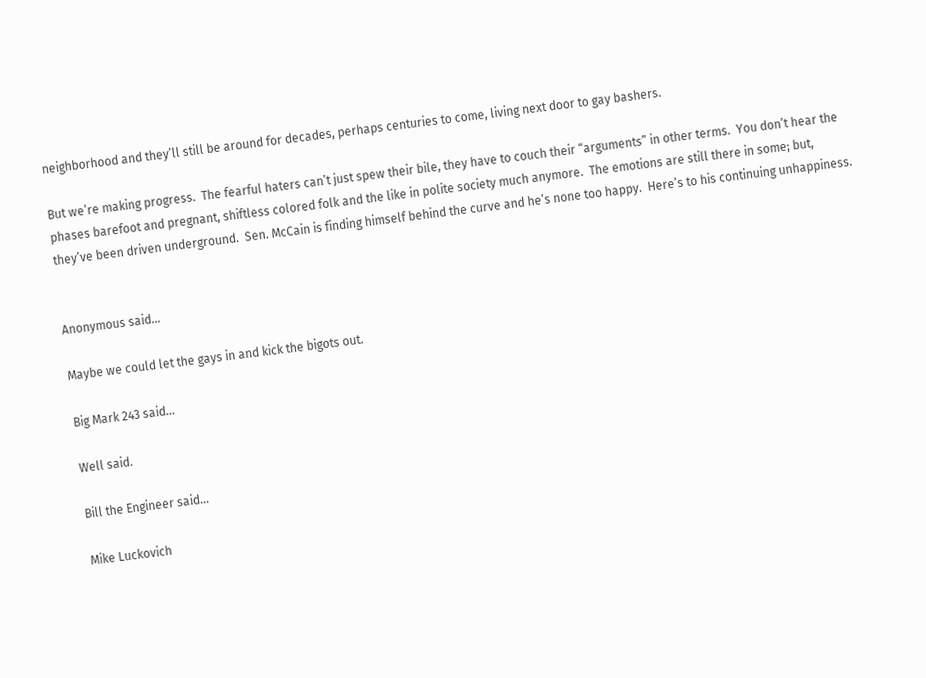neighborhood and they’ll still be around for decades, perhaps centuries to come, living next door to gay bashers.

But we’re making progress.  The fearful haters can’t just spew their bile, they have to couch their “arguments” in other terms.  You don’t hear the phases barefoot and pregnant, shiftless colored folk and the like in polite society much anymore.  The emotions are still there in some; but, they’ve been driven underground.  Sen. McCain is finding himself behind the curve and he’s none too happy.  Here’s to his continuing unhappiness.


Anonymous said...

Maybe we could let the gays in and kick the bigots out.

Big Mark 243 said...

Well said.

Bill the Engineer said...

Mike Luckovich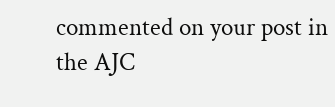commented on your post in the AJC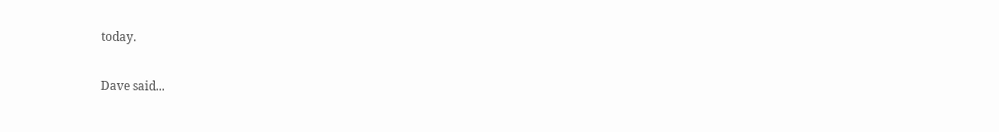today.

Dave said...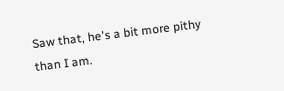Saw that, he's a bit more pithy than I am.